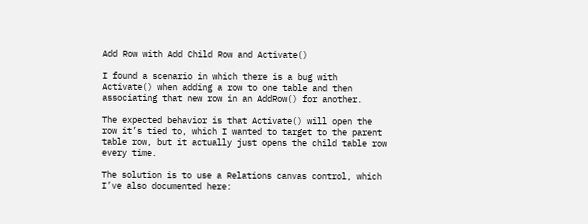Add Row with Add Child Row and Activate()

I found a scenario in which there is a bug with Activate() when adding a row to one table and then associating that new row in an AddRow() for another.

The expected behavior is that Activate() will open the row it’s tied to, which I wanted to target to the parent table row, but it actually just opens the child table row every time.

The solution is to use a Relations canvas control, which I’ve also documented here: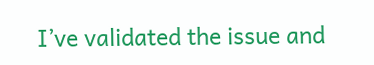I’ve validated the issue and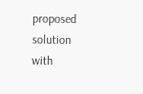proposed solution with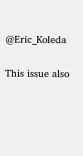@Eric_Koleda

This issue also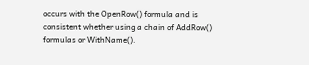occurs with the OpenRow() formula and is consistent whether using a chain of AddRow() formulas or WithName().